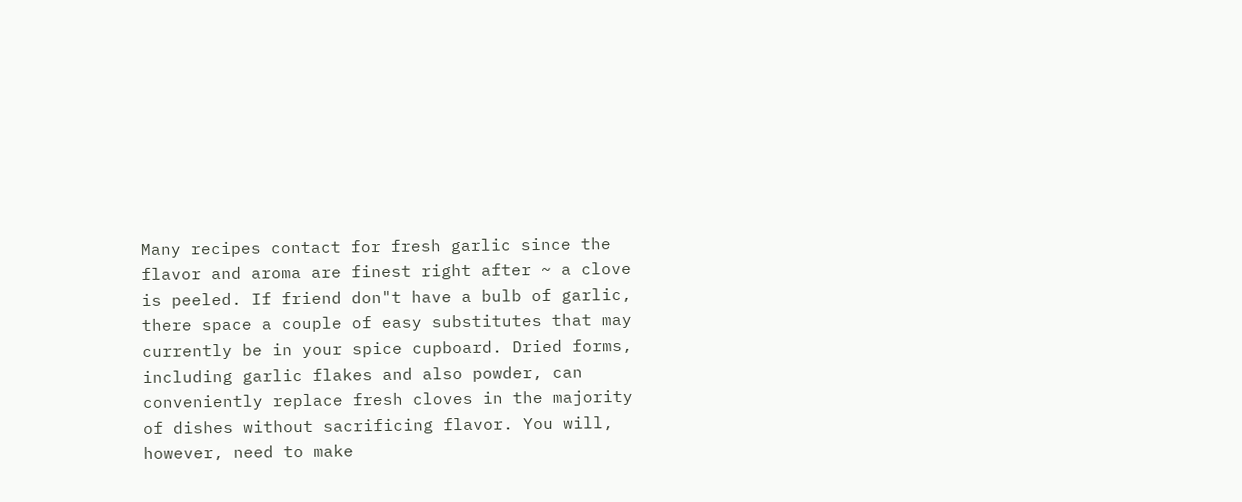Many recipes contact for fresh garlic since the flavor and aroma are finest right after ~ a clove is peeled. If friend don"t have a bulb of garlic, there space a couple of easy substitutes that may currently be in your spice cupboard. Dried forms, including garlic flakes and also powder, can conveniently replace fresh cloves in the majority of dishes without sacrificing flavor. You will, however, need to make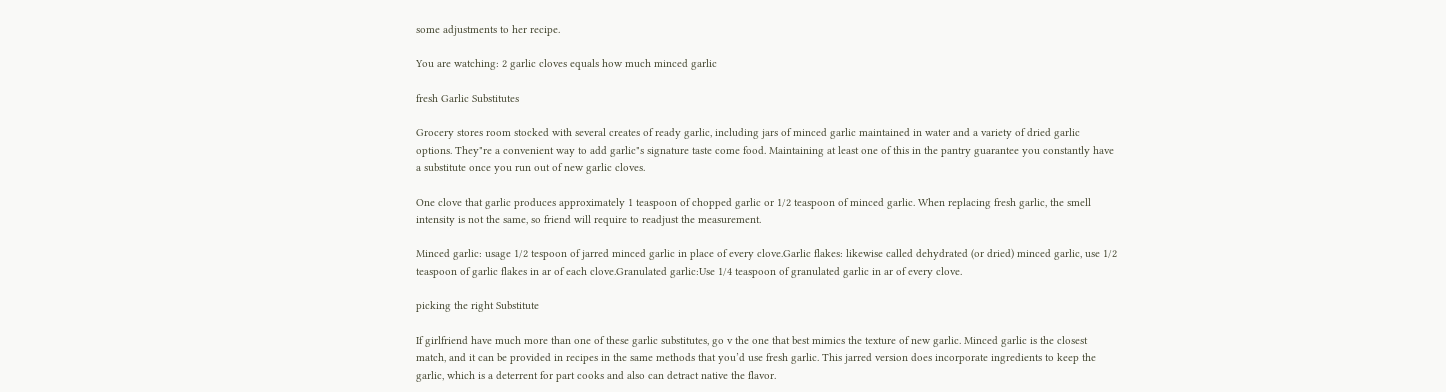some adjustments to her recipe.

You are watching: 2 garlic cloves equals how much minced garlic

fresh Garlic Substitutes

Grocery stores room stocked with several creates of ready garlic, including jars of minced garlic maintained in water and a variety of dried garlic options. They"re a convenient way to add garlic"s signature taste come food. Maintaining at least one of this in the pantry guarantee you constantly have a substitute once you run out of new garlic cloves.

One clove that garlic produces approximately 1 teaspoon of chopped garlic or 1/2 teaspoon of minced garlic. When replacing fresh garlic, the smell intensity is not the same, so friend will require to readjust the measurement.

Minced garlic: usage 1/2 tespoon of jarred minced garlic in place of every clove.Garlic flakes: likewise called dehydrated (or dried) minced garlic, use 1/2 teaspoon of garlic flakes in ar of each clove.Granulated garlic:Use 1/4 teaspoon of granulated garlic in ar of every clove.

picking the right Substitute

If girlfriend have much more than one of these garlic substitutes, go v the one that best mimics the texture of new garlic. Minced garlic is the closest match, and it can be provided in recipes in the same methods that you’d use fresh garlic. This jarred version does incorporate ingredients to keep the garlic, which is a deterrent for part cooks and also can detract native the flavor.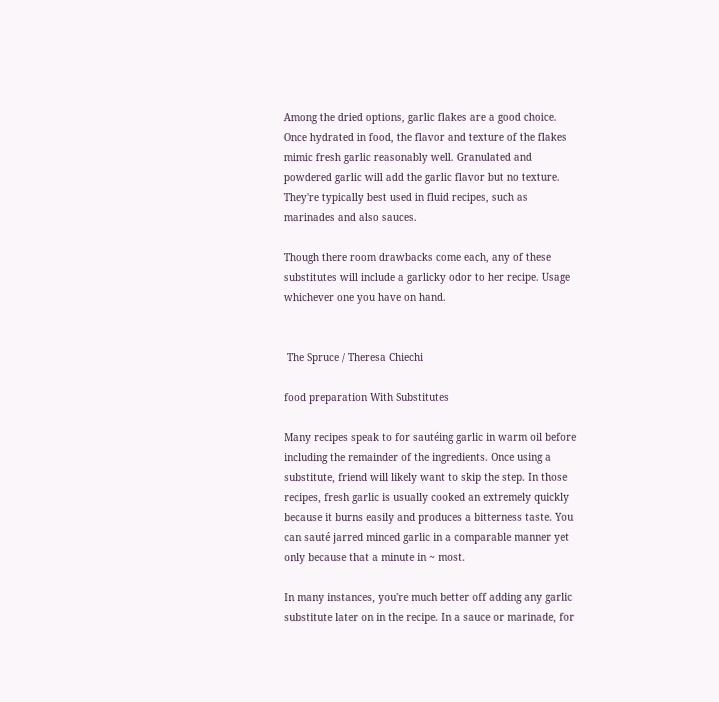Among the dried options, garlic flakes are a good choice. Once hydrated in food, the flavor and texture of the flakes mimic fresh garlic reasonably well. Granulated and powdered garlic will add the garlic flavor but no texture. They're typically best used in fluid recipes, such as marinades and also sauces.

Though there room drawbacks come each, any of these substitutes will include a garlicky odor to her recipe. Usage whichever one you have on hand.


 The Spruce / Theresa Chiechi

food preparation With Substitutes

Many recipes speak to for sautéing garlic in warm oil before including the remainder of the ingredients. Once using a substitute, friend will likely want to skip the step. In those recipes, fresh garlic is usually cooked an extremely quickly because it burns easily and produces a bitterness taste. You can sauté jarred minced garlic in a comparable manner yet only because that a minute in ~ most.

In many instances, you're much better off adding any garlic substitute later on in the recipe. In a sauce or marinade, for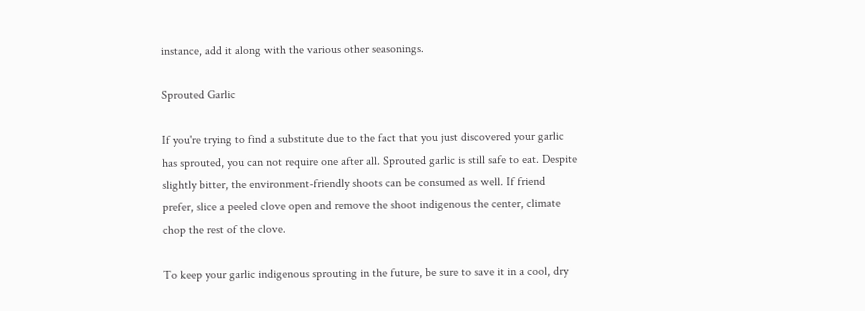instance, add it along with the various other seasonings.

Sprouted Garlic

If you're trying to find a substitute due to the fact that you just discovered your garlic has sprouted, you can not require one after all. Sprouted garlic is still safe to eat. Despite slightly bitter, the environment-friendly shoots can be consumed as well. If friend prefer, slice a peeled clove open and remove the shoot indigenous the center, climate chop the rest of the clove.

To keep your garlic indigenous sprouting in the future, be sure to save it in a cool, dry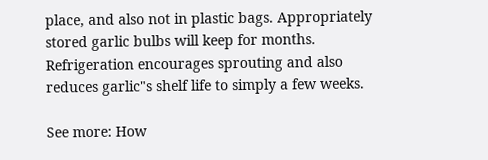place, and also not in plastic bags. Appropriately stored garlic bulbs will keep for months. Refrigeration encourages sprouting and also reduces garlic"s shelf life to simply a few weeks.

See more: How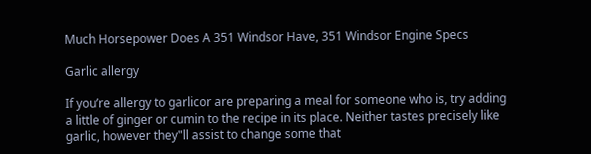Much Horsepower Does A 351 Windsor Have, 351 Windsor Engine Specs

Garlic allergy

If you’re allergy to garlicor are preparing a meal for someone who is, try adding a little of ginger or cumin to the recipe in its place. Neither tastes precisely like garlic, however they"ll assist to change some that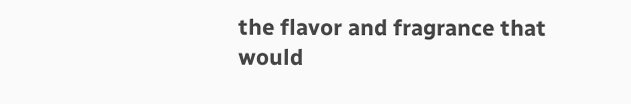the flavor and fragrance that would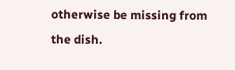otherwise be missing from the dish.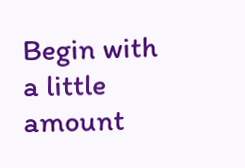Begin with a little amount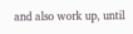and also work up, until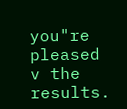you"re pleased v the results.